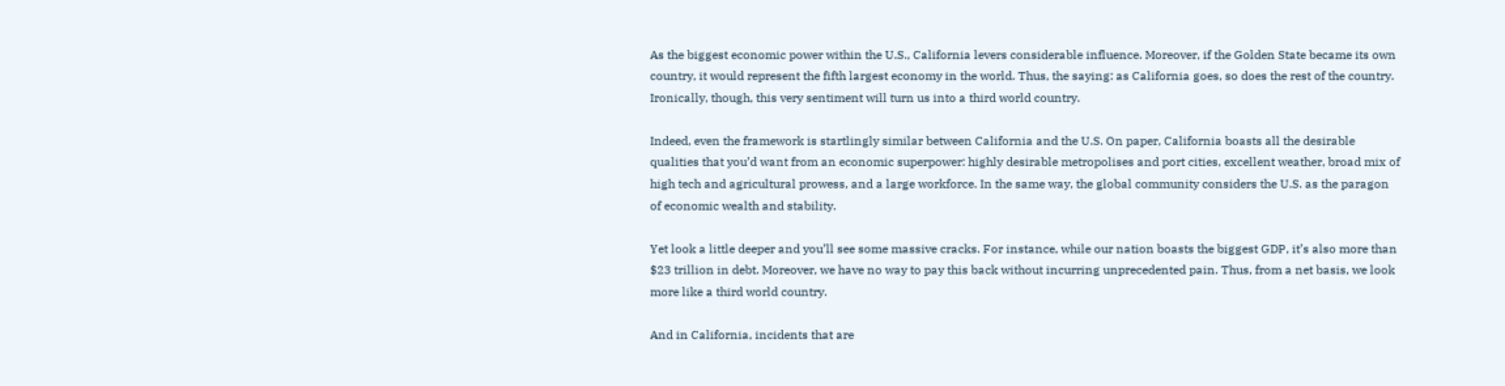As the biggest economic power within the U.S., California levers considerable influence. Moreover, if the Golden State became its own country, it would represent the fifth largest economy in the world. Thus, the saying: as California goes, so does the rest of the country. Ironically, though, this very sentiment will turn us into a third world country.

Indeed, even the framework is startlingly similar between California and the U.S. On paper, California boasts all the desirable qualities that you’d want from an economic superpower: highly desirable metropolises and port cities, excellent weather, broad mix of high tech and agricultural prowess, and a large workforce. In the same way, the global community considers the U.S. as the paragon of economic wealth and stability.

Yet look a little deeper and you’ll see some massive cracks. For instance, while our nation boasts the biggest GDP, it’s also more than $23 trillion in debt. Moreover, we have no way to pay this back without incurring unprecedented pain. Thus, from a net basis, we look more like a third world country.

And in California, incidents that are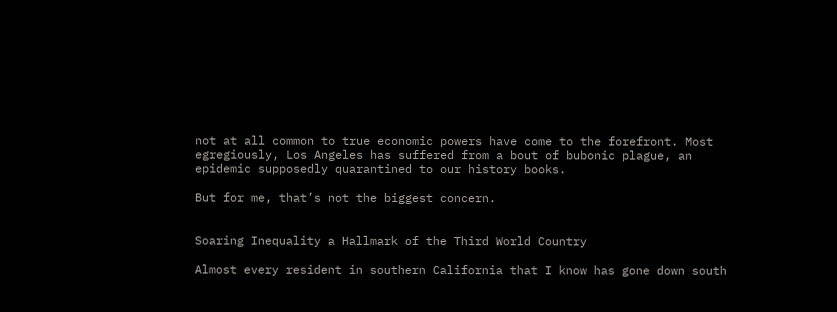not at all common to true economic powers have come to the forefront. Most egregiously, Los Angeles has suffered from a bout of bubonic plague, an epidemic supposedly quarantined to our history books.

But for me, that’s not the biggest concern.


Soaring Inequality a Hallmark of the Third World Country

Almost every resident in southern California that I know has gone down south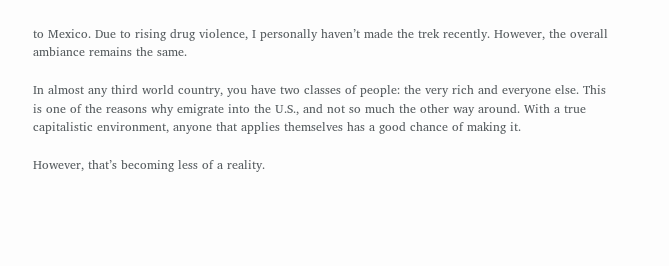to Mexico. Due to rising drug violence, I personally haven’t made the trek recently. However, the overall ambiance remains the same.

In almost any third world country, you have two classes of people: the very rich and everyone else. This is one of the reasons why emigrate into the U.S., and not so much the other way around. With a true capitalistic environment, anyone that applies themselves has a good chance of making it.

However, that’s becoming less of a reality.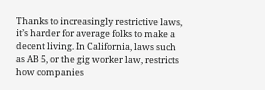Thanks to increasingly restrictive laws, it’s harder for average folks to make a decent living. In California, laws such as AB 5, or the gig worker law, restricts how companies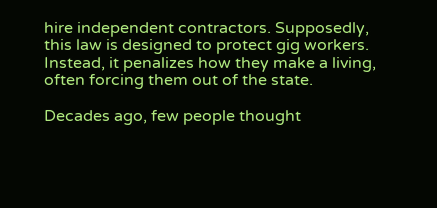hire independent contractors. Supposedly, this law is designed to protect gig workers. Instead, it penalizes how they make a living, often forcing them out of the state.

Decades ago, few people thought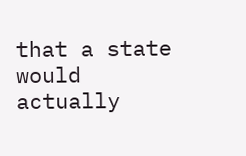that a state would actually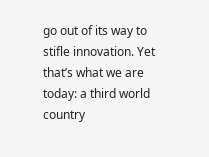go out of its way to stifle innovation. Yet that’s what we are today: a third world country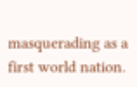masquerading as a first world nation.